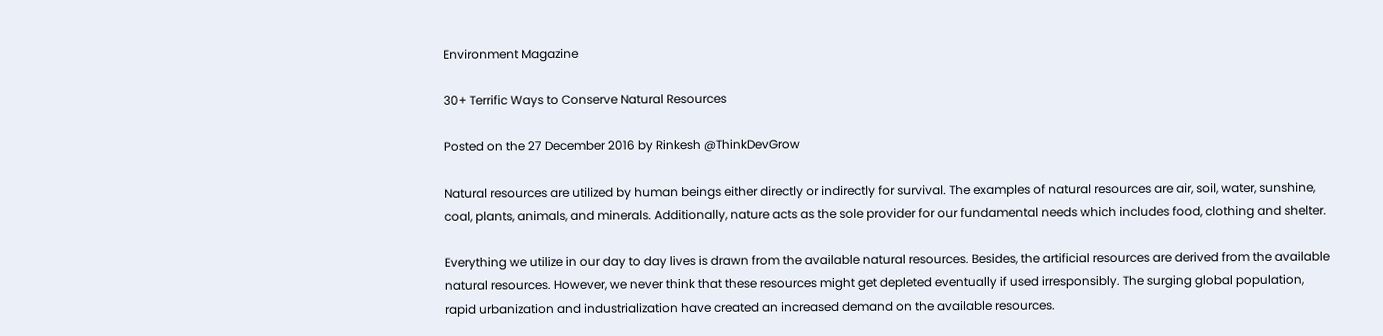Environment Magazine

30+ Terrific Ways to Conserve Natural Resources

Posted on the 27 December 2016 by Rinkesh @ThinkDevGrow

Natural resources are utilized by human beings either directly or indirectly for survival. The examples of natural resources are air, soil, water, sunshine, coal, plants, animals, and minerals. Additionally, nature acts as the sole provider for our fundamental needs which includes food, clothing and shelter.

Everything we utilize in our day to day lives is drawn from the available natural resources. Besides, the artificial resources are derived from the available natural resources. However, we never think that these resources might get depleted eventually if used irresponsibly. The surging global population, rapid urbanization and industrialization have created an increased demand on the available resources.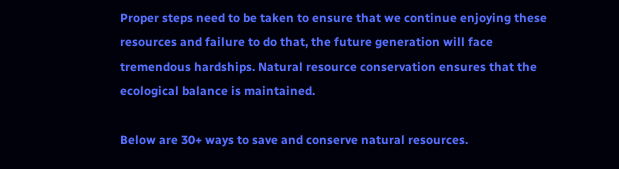Proper steps need to be taken to ensure that we continue enjoying these resources and failure to do that, the future generation will face tremendous hardships. Natural resource conservation ensures that the ecological balance is maintained.

Below are 30+ ways to save and conserve natural resources.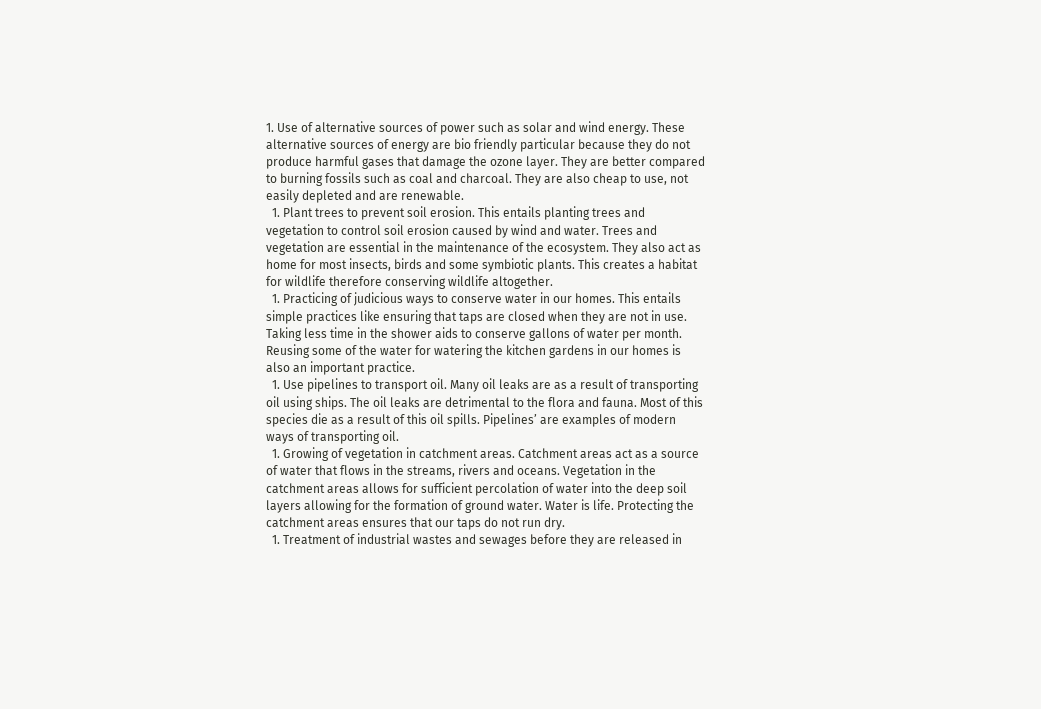1. Use of alternative sources of power such as solar and wind energy. These alternative sources of energy are bio friendly particular because they do not produce harmful gases that damage the ozone layer. They are better compared to burning fossils such as coal and charcoal. They are also cheap to use, not easily depleted and are renewable.
  1. Plant trees to prevent soil erosion. This entails planting trees and vegetation to control soil erosion caused by wind and water. Trees and vegetation are essential in the maintenance of the ecosystem. They also act as home for most insects, birds and some symbiotic plants. This creates a habitat for wildlife therefore conserving wildlife altogether.
  1. Practicing of judicious ways to conserve water in our homes. This entails simple practices like ensuring that taps are closed when they are not in use. Taking less time in the shower aids to conserve gallons of water per month. Reusing some of the water for watering the kitchen gardens in our homes is also an important practice.
  1. Use pipelines to transport oil. Many oil leaks are as a result of transporting oil using ships. The oil leaks are detrimental to the flora and fauna. Most of this species die as a result of this oil spills. Pipelines’ are examples of modern ways of transporting oil.
  1. Growing of vegetation in catchment areas. Catchment areas act as a source of water that flows in the streams, rivers and oceans. Vegetation in the catchment areas allows for sufficient percolation of water into the deep soil layers allowing for the formation of ground water. Water is life. Protecting the catchment areas ensures that our taps do not run dry.
  1. Treatment of industrial wastes and sewages before they are released in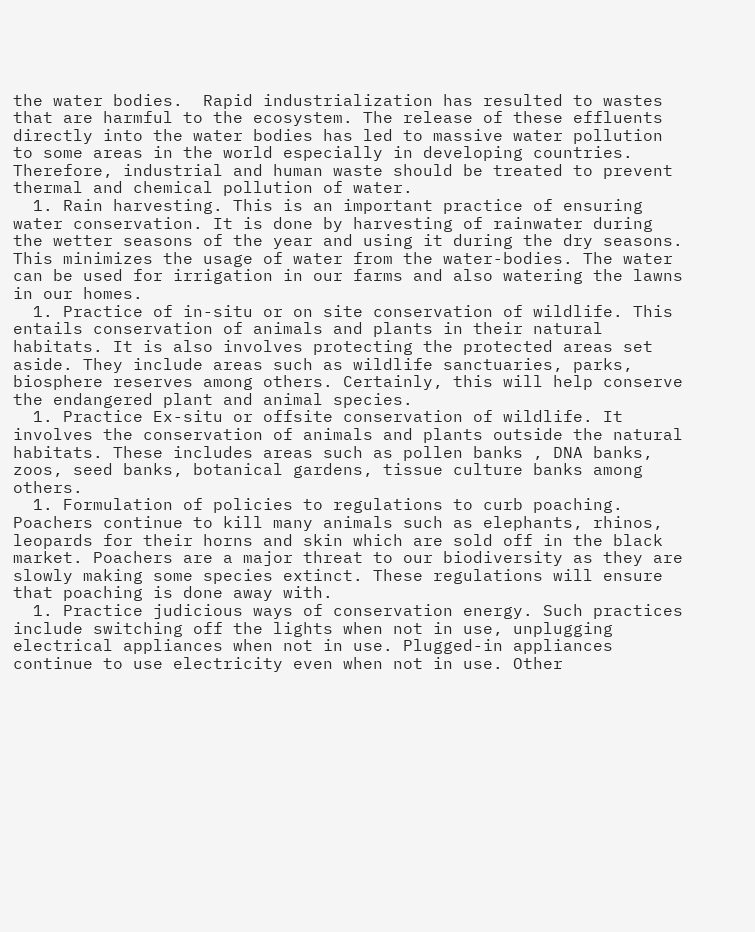the water bodies.  Rapid industrialization has resulted to wastes that are harmful to the ecosystem. The release of these effluents directly into the water bodies has led to massive water pollution to some areas in the world especially in developing countries.  Therefore, industrial and human waste should be treated to prevent thermal and chemical pollution of water.
  1. Rain harvesting. This is an important practice of ensuring water conservation. It is done by harvesting of rainwater during the wetter seasons of the year and using it during the dry seasons. This minimizes the usage of water from the water-bodies. The water can be used for irrigation in our farms and also watering the lawns in our homes.
  1. Practice of in-situ or on site conservation of wildlife. This entails conservation of animals and plants in their natural habitats. It is also involves protecting the protected areas set aside. They include areas such as wildlife sanctuaries, parks, biosphere reserves among others. Certainly, this will help conserve the endangered plant and animal species.
  1. Practice Ex-situ or offsite conservation of wildlife. It involves the conservation of animals and plants outside the natural habitats. These includes areas such as pollen banks , DNA banks, zoos, seed banks, botanical gardens, tissue culture banks among others.
  1. Formulation of policies to regulations to curb poaching. Poachers continue to kill many animals such as elephants, rhinos, leopards for their horns and skin which are sold off in the black market. Poachers are a major threat to our biodiversity as they are slowly making some species extinct. These regulations will ensure that poaching is done away with.
  1. Practice judicious ways of conservation energy. Such practices include switching off the lights when not in use, unplugging electrical appliances when not in use. Plugged-in appliances continue to use electricity even when not in use. Other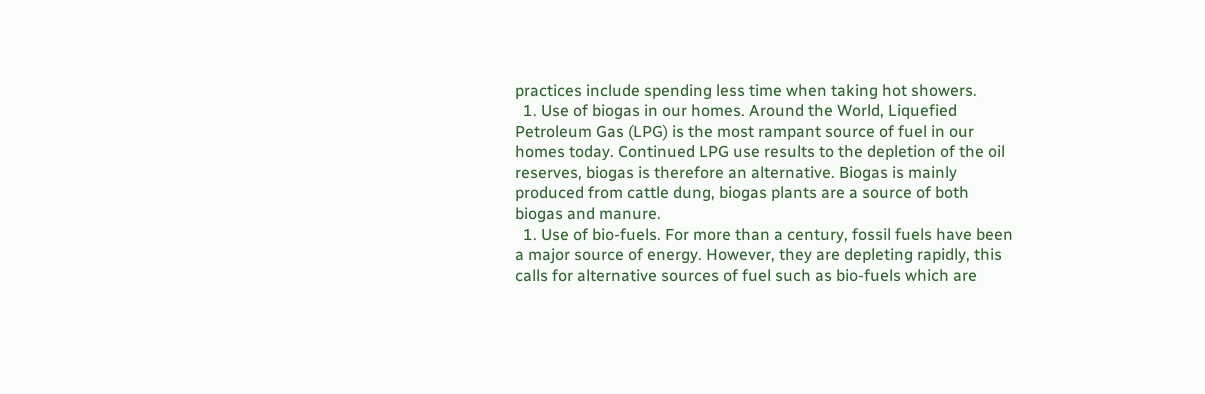practices include spending less time when taking hot showers.
  1. Use of biogas in our homes. Around the World, Liquefied Petroleum Gas (LPG) is the most rampant source of fuel in our homes today. Continued LPG use results to the depletion of the oil reserves, biogas is therefore an alternative. Biogas is mainly produced from cattle dung, biogas plants are a source of both biogas and manure.
  1. Use of bio-fuels. For more than a century, fossil fuels have been a major source of energy. However, they are depleting rapidly, this calls for alternative sources of fuel such as bio-fuels which are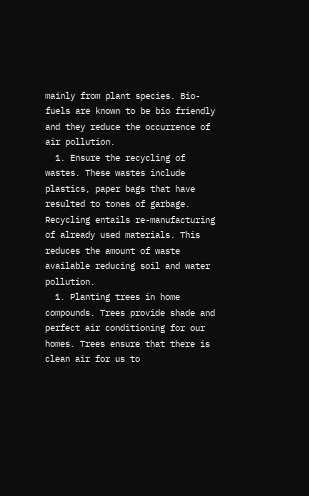mainly from plant species. Bio-fuels are known to be bio friendly and they reduce the occurrence of air pollution.
  1. Ensure the recycling of wastes. These wastes include plastics, paper bags that have resulted to tones of garbage. Recycling entails re-manufacturing of already used materials. This reduces the amount of waste available reducing soil and water pollution.
  1. Planting trees in home compounds. Trees provide shade and perfect air conditioning for our homes. Trees ensure that there is clean air for us to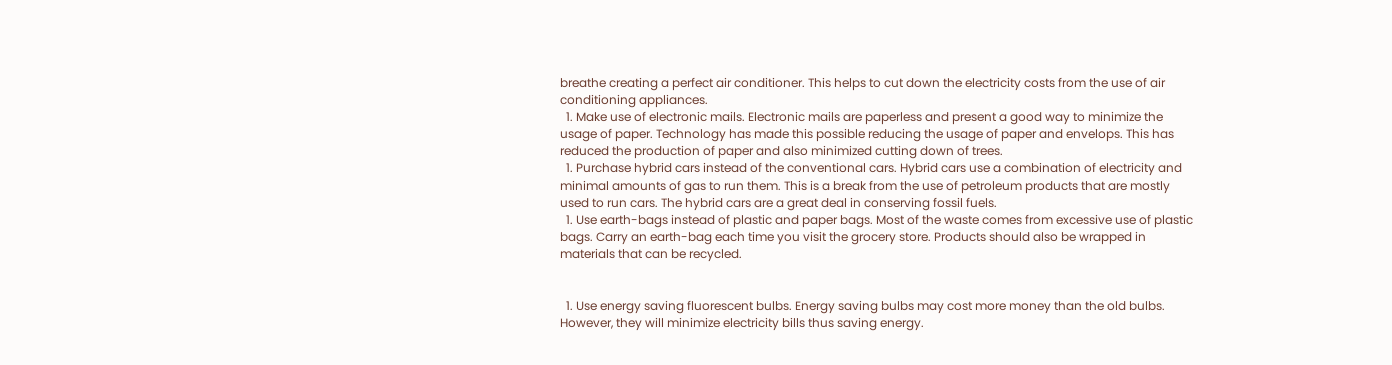breathe creating a perfect air conditioner. This helps to cut down the electricity costs from the use of air conditioning appliances.
  1. Make use of electronic mails. Electronic mails are paperless and present a good way to minimize the usage of paper. Technology has made this possible reducing the usage of paper and envelops. This has reduced the production of paper and also minimized cutting down of trees.
  1. Purchase hybrid cars instead of the conventional cars. Hybrid cars use a combination of electricity and minimal amounts of gas to run them. This is a break from the use of petroleum products that are mostly used to run cars. The hybrid cars are a great deal in conserving fossil fuels.
  1. Use earth-bags instead of plastic and paper bags. Most of the waste comes from excessive use of plastic bags. Carry an earth-bag each time you visit the grocery store. Products should also be wrapped in materials that can be recycled.


  1. Use energy saving fluorescent bulbs. Energy saving bulbs may cost more money than the old bulbs. However, they will minimize electricity bills thus saving energy.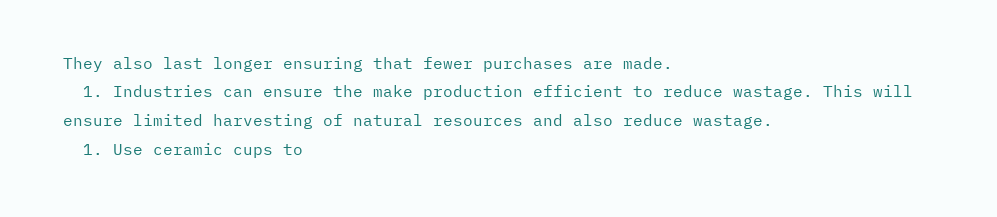They also last longer ensuring that fewer purchases are made.
  1. Industries can ensure the make production efficient to reduce wastage. This will ensure limited harvesting of natural resources and also reduce wastage.
  1. Use ceramic cups to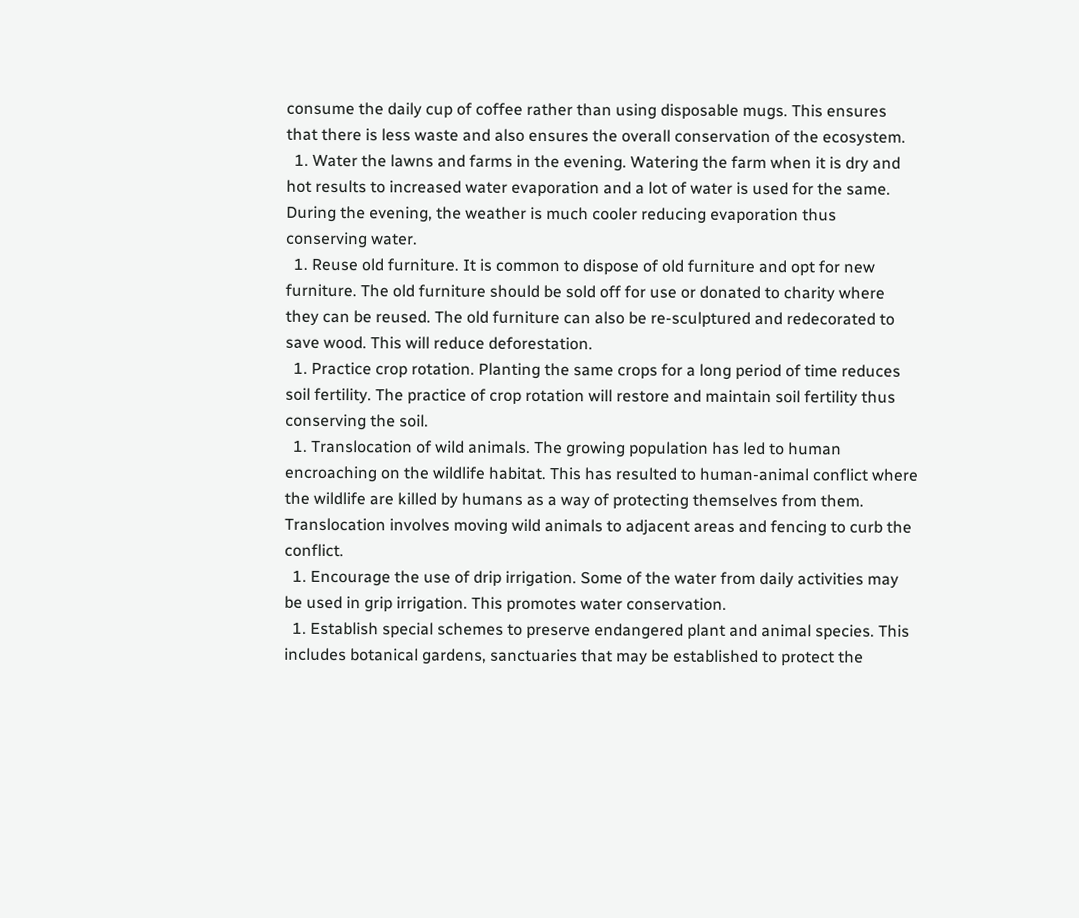consume the daily cup of coffee rather than using disposable mugs. This ensures that there is less waste and also ensures the overall conservation of the ecosystem.
  1. Water the lawns and farms in the evening. Watering the farm when it is dry and hot results to increased water evaporation and a lot of water is used for the same. During the evening, the weather is much cooler reducing evaporation thus conserving water.
  1. Reuse old furniture. It is common to dispose of old furniture and opt for new furniture. The old furniture should be sold off for use or donated to charity where they can be reused. The old furniture can also be re-sculptured and redecorated to save wood. This will reduce deforestation.
  1. Practice crop rotation. Planting the same crops for a long period of time reduces soil fertility. The practice of crop rotation will restore and maintain soil fertility thus conserving the soil.
  1. Translocation of wild animals. The growing population has led to human encroaching on the wildlife habitat. This has resulted to human-animal conflict where the wildlife are killed by humans as a way of protecting themselves from them. Translocation involves moving wild animals to adjacent areas and fencing to curb the conflict.
  1. Encourage the use of drip irrigation. Some of the water from daily activities may be used in grip irrigation. This promotes water conservation.
  1. Establish special schemes to preserve endangered plant and animal species. This includes botanical gardens, sanctuaries that may be established to protect the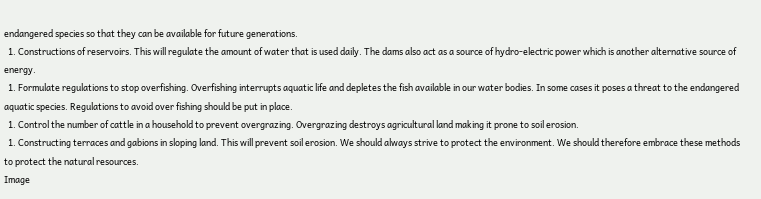endangered species so that they can be available for future generations.
  1. Constructions of reservoirs. This will regulate the amount of water that is used daily. The dams also act as a source of hydro-electric power which is another alternative source of energy.
  1. Formulate regulations to stop overfishing. Overfishing interrupts aquatic life and depletes the fish available in our water bodies. In some cases it poses a threat to the endangered aquatic species. Regulations to avoid over fishing should be put in place.
  1. Control the number of cattle in a household to prevent overgrazing. Overgrazing destroys agricultural land making it prone to soil erosion.
  1. Constructing terraces and gabions in sloping land. This will prevent soil erosion. We should always strive to protect the environment. We should therefore embrace these methods to protect the natural resources.
Image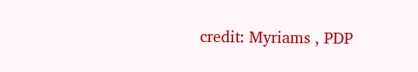credit: Myriams , PDP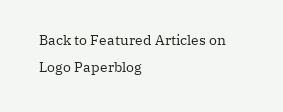Back to Featured Articles on Logo Paperblog